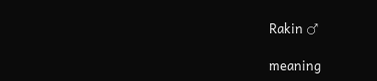Rakin ♂

meaning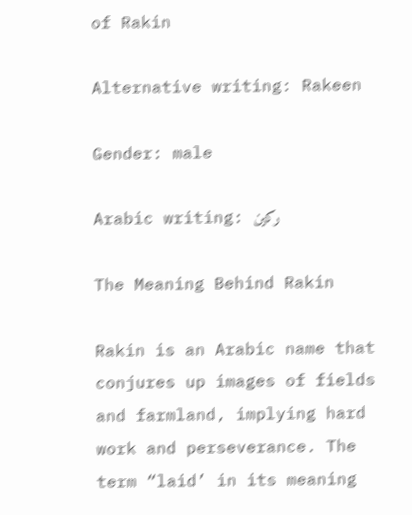of Rakin

Alternative writing: Rakeen

Gender: male

Arabic writing: ركين

The Meaning Behind Rakin

Rakin is an Arabic name that conjures up images of fields and farmland, implying hard work and perseverance. The term “laid’ in its meaning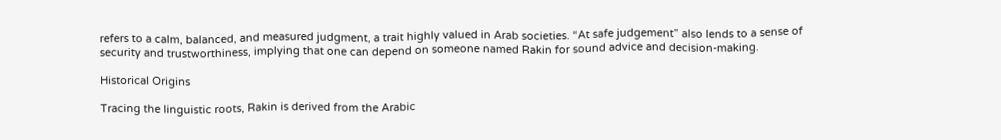refers to a calm, balanced, and measured judgment, a trait highly valued in Arab societies. “At safe judgement” also lends to a sense of security and trustworthiness, implying that one can depend on someone named Rakin for sound advice and decision-making.

Historical Origins

Tracing the linguistic roots, Rakin is derived from the Arabic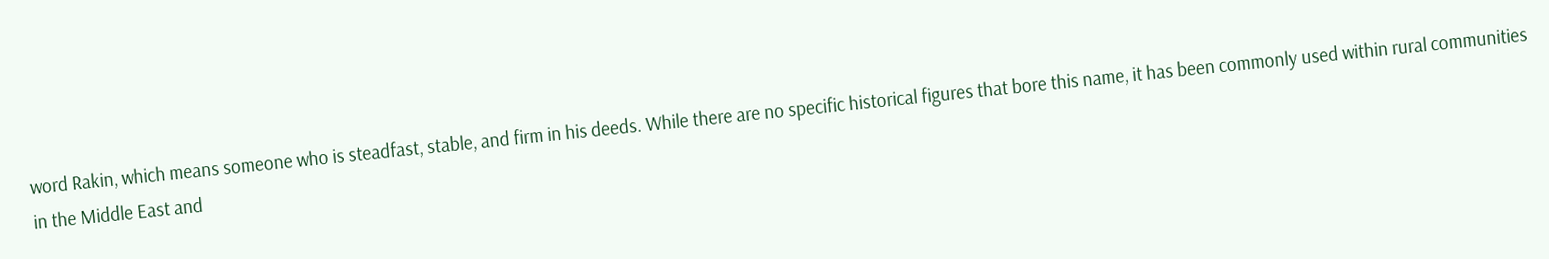word Rakin, which means someone who is steadfast, stable, and firm in his deeds. While there are no specific historical figures that bore this name, it has been commonly used within rural communities in the Middle East and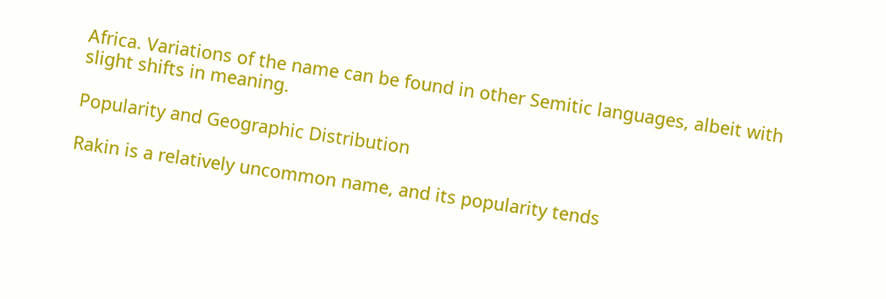Africa. Variations of the name can be found in other Semitic languages, albeit with slight shifts in meaning.

Popularity and Geographic Distribution

Rakin is a relatively uncommon name, and its popularity tends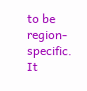to be region-specific. It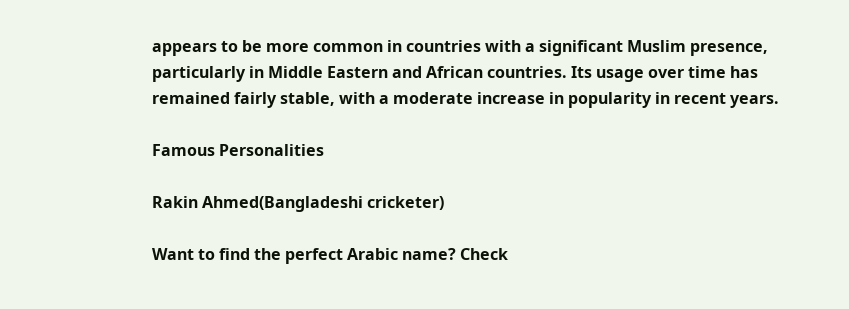appears to be more common in countries with a significant Muslim presence, particularly in Middle Eastern and African countries. Its usage over time has remained fairly stable, with a moderate increase in popularity in recent years.

Famous Personalities

Rakin Ahmed(Bangladeshi cricketer)

Want to find the perfect Arabic name? Check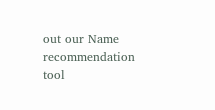out our Name recommendation tool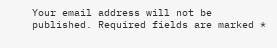Your email address will not be published. Required fields are marked *